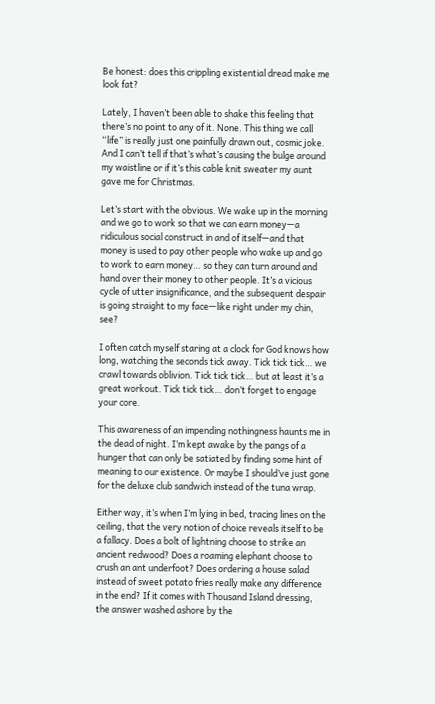Be honest: does this crippling existential dread make me look fat?

Lately, I haven’t been able to shake this feeling that there’s no point to any of it. None. This thing we call “life” is really just one painfully drawn out, cosmic joke. And I can’t tell if that’s what’s causing the bulge around my waistline or if it’s this cable knit sweater my aunt gave me for Christmas.

Let’s start with the obvious. We wake up in the morning and we go to work so that we can earn money—a ridiculous social construct in and of itself—and that money is used to pay other people who wake up and go to work to earn money… so they can turn around and hand over their money to other people. It’s a vicious cycle of utter insignificance, and the subsequent despair is going straight to my face—like right under my chin, see?

I often catch myself staring at a clock for God knows how long, watching the seconds tick away. Tick tick tick… we crawl towards oblivion. Tick tick tick… but at least it’s a great workout. Tick tick tick… don’t forget to engage your core.

This awareness of an impending nothingness haunts me in the dead of night. I’m kept awake by the pangs of a hunger that can only be satiated by finding some hint of meaning to our existence. Or maybe I should’ve just gone for the deluxe club sandwich instead of the tuna wrap.

Either way, it’s when I’m lying in bed, tracing lines on the ceiling, that the very notion of choice reveals itself to be a fallacy. Does a bolt of lightning choose to strike an ancient redwood? Does a roaming elephant choose to crush an ant underfoot? Does ordering a house salad instead of sweet potato fries really make any difference in the end? If it comes with Thousand Island dressing, the answer washed ashore by the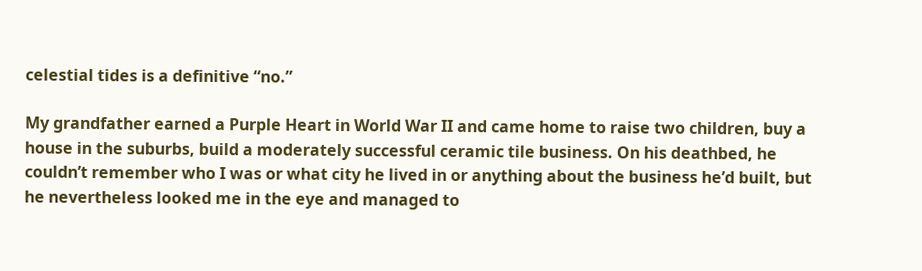celestial tides is a definitive “no.”

My grandfather earned a Purple Heart in World War II and came home to raise two children, buy a house in the suburbs, build a moderately successful ceramic tile business. On his deathbed, he couldn’t remember who I was or what city he lived in or anything about the business he’d built, but he nevertheless looked me in the eye and managed to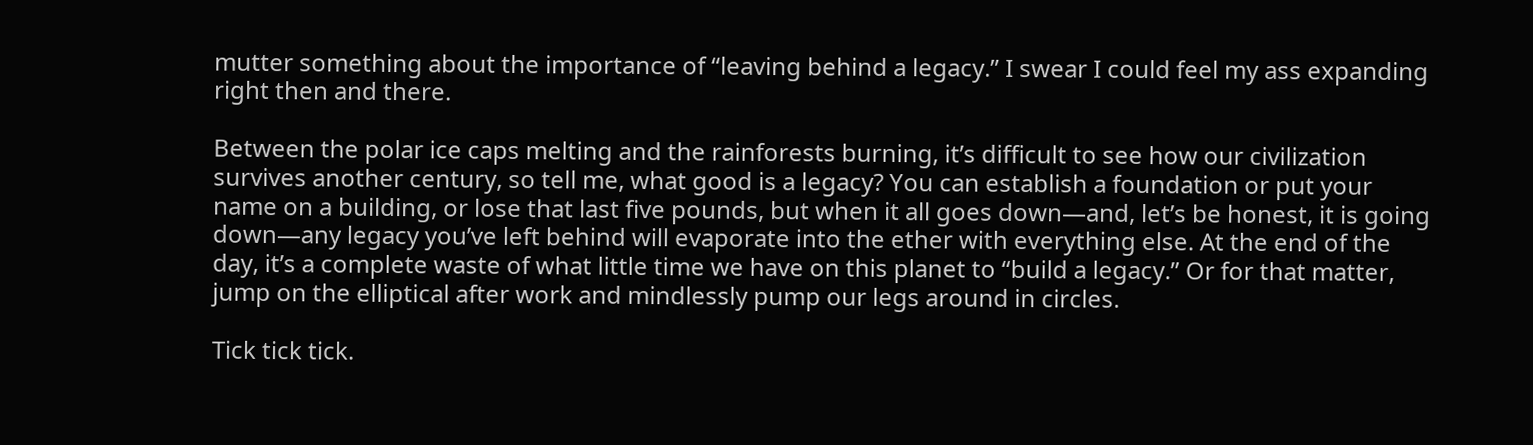mutter something about the importance of “leaving behind a legacy.” I swear I could feel my ass expanding right then and there.

Between the polar ice caps melting and the rainforests burning, it’s difficult to see how our civilization survives another century, so tell me, what good is a legacy? You can establish a foundation or put your name on a building, or lose that last five pounds, but when it all goes down—and, let’s be honest, it is going down—any legacy you’ve left behind will evaporate into the ether with everything else. At the end of the day, it’s a complete waste of what little time we have on this planet to “build a legacy.” Or for that matter, jump on the elliptical after work and mindlessly pump our legs around in circles.

Tick tick tick.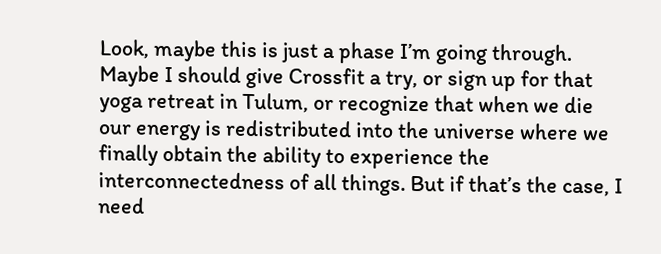Look, maybe this is just a phase I’m going through. Maybe I should give Crossfit a try, or sign up for that yoga retreat in Tulum, or recognize that when we die our energy is redistributed into the universe where we finally obtain the ability to experience the interconnectedness of all things. But if that’s the case, I need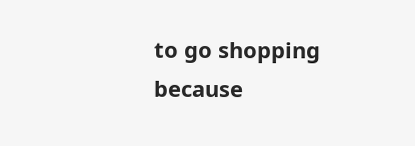to go shopping because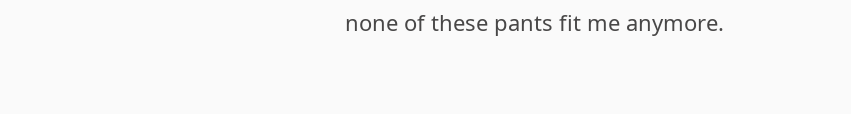none of these pants fit me anymore.